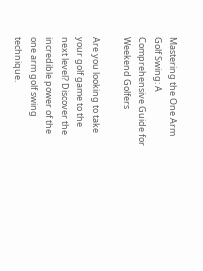Mastering the One Arm Golf Swing: A Comprehensive Guide for Weekend Golfers

Are you looking to take your golf game to the next level? Discover the incredible power of the one arm golf swing technique.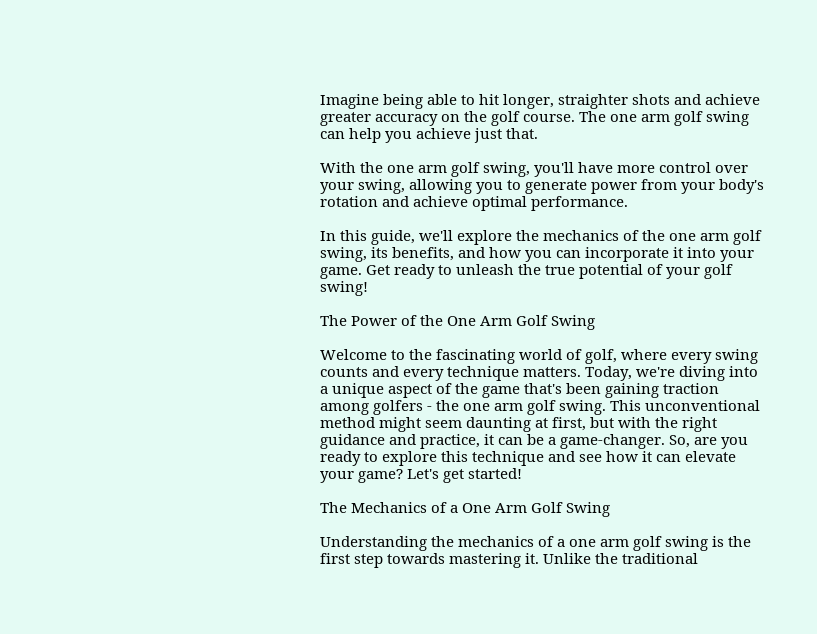Imagine being able to hit longer, straighter shots and achieve greater accuracy on the golf course. The one arm golf swing can help you achieve just that.

With the one arm golf swing, you'll have more control over your swing, allowing you to generate power from your body's rotation and achieve optimal performance.

In this guide, we'll explore the mechanics of the one arm golf swing, its benefits, and how you can incorporate it into your game. Get ready to unleash the true potential of your golf swing!

The Power of the One Arm Golf Swing

Welcome to the fascinating world of golf, where every swing counts and every technique matters. Today, we're diving into a unique aspect of the game that's been gaining traction among golfers - the one arm golf swing. This unconventional method might seem daunting at first, but with the right guidance and practice, it can be a game-changer. So, are you ready to explore this technique and see how it can elevate your game? Let's get started!

The Mechanics of a One Arm Golf Swing

Understanding the mechanics of a one arm golf swing is the first step towards mastering it. Unlike the traditional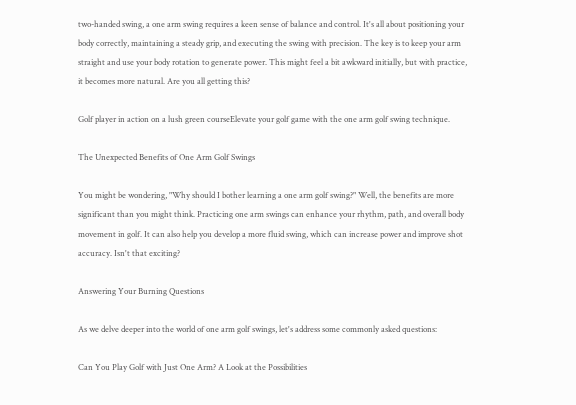two-handed swing, a one arm swing requires a keen sense of balance and control. It's all about positioning your body correctly, maintaining a steady grip, and executing the swing with precision. The key is to keep your arm straight and use your body rotation to generate power. This might feel a bit awkward initially, but with practice, it becomes more natural. Are you all getting this?

Golf player in action on a lush green courseElevate your golf game with the one arm golf swing technique.

The Unexpected Benefits of One Arm Golf Swings

You might be wondering, "Why should I bother learning a one arm golf swing?" Well, the benefits are more significant than you might think. Practicing one arm swings can enhance your rhythm, path, and overall body movement in golf. It can also help you develop a more fluid swing, which can increase power and improve shot accuracy. Isn't that exciting?

Answering Your Burning Questions

As we delve deeper into the world of one arm golf swings, let's address some commonly asked questions:

Can You Play Golf with Just One Arm? A Look at the Possibilities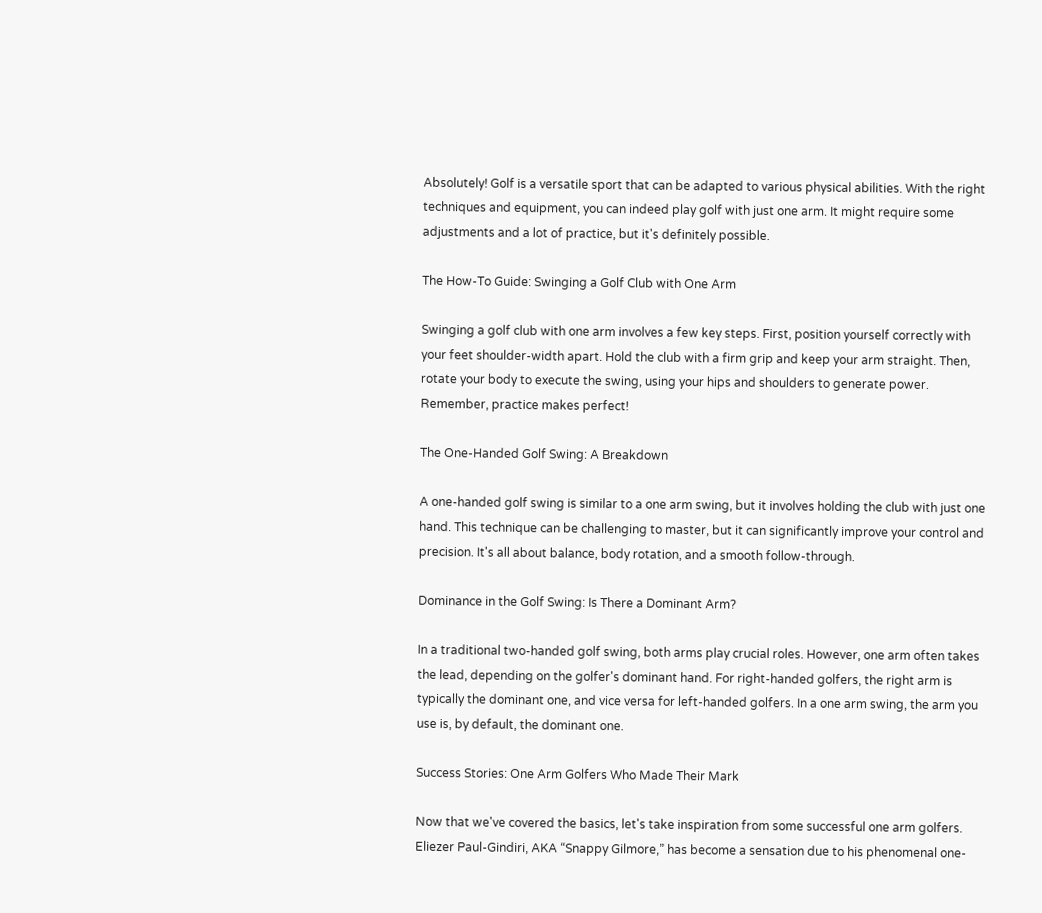Absolutely! Golf is a versatile sport that can be adapted to various physical abilities. With the right techniques and equipment, you can indeed play golf with just one arm. It might require some adjustments and a lot of practice, but it's definitely possible.

The How-To Guide: Swinging a Golf Club with One Arm

Swinging a golf club with one arm involves a few key steps. First, position yourself correctly with your feet shoulder-width apart. Hold the club with a firm grip and keep your arm straight. Then, rotate your body to execute the swing, using your hips and shoulders to generate power. Remember, practice makes perfect!

The One-Handed Golf Swing: A Breakdown

A one-handed golf swing is similar to a one arm swing, but it involves holding the club with just one hand. This technique can be challenging to master, but it can significantly improve your control and precision. It's all about balance, body rotation, and a smooth follow-through.

Dominance in the Golf Swing: Is There a Dominant Arm?

In a traditional two-handed golf swing, both arms play crucial roles. However, one arm often takes the lead, depending on the golfer's dominant hand. For right-handed golfers, the right arm is typically the dominant one, and vice versa for left-handed golfers. In a one arm swing, the arm you use is, by default, the dominant one.

Success Stories: One Arm Golfers Who Made Their Mark

Now that we've covered the basics, let's take inspiration from some successful one arm golfers. Eliezer Paul-Gindiri, AKA “Snappy Gilmore,” has become a sensation due to his phenomenal one-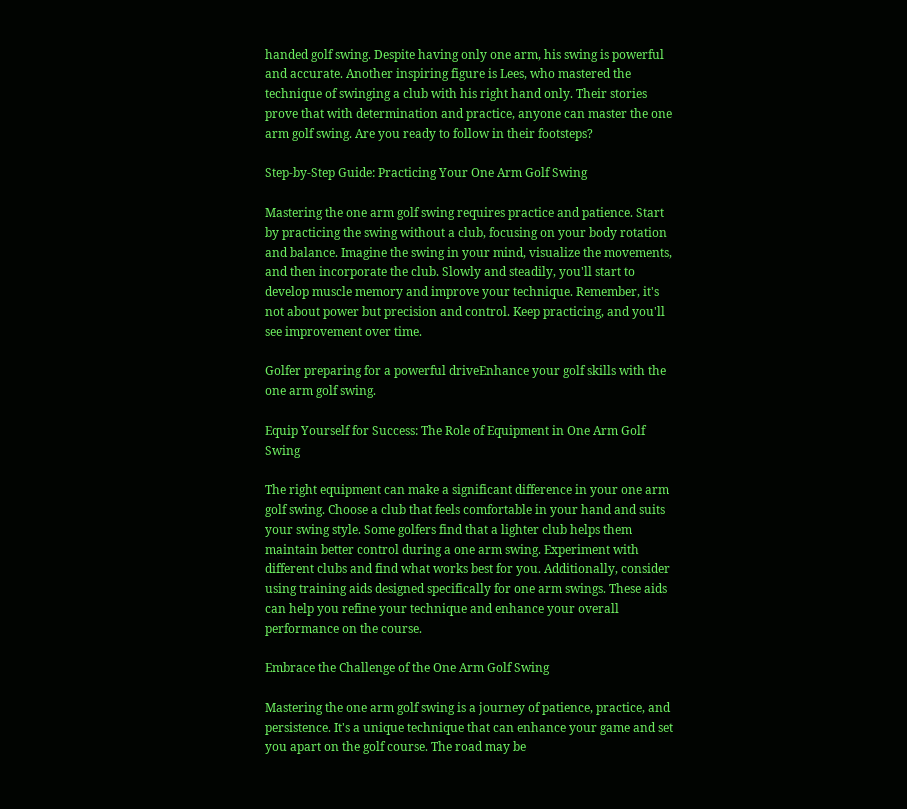handed golf swing. Despite having only one arm, his swing is powerful and accurate. Another inspiring figure is Lees, who mastered the technique of swinging a club with his right hand only. Their stories prove that with determination and practice, anyone can master the one arm golf swing. Are you ready to follow in their footsteps?

Step-by-Step Guide: Practicing Your One Arm Golf Swing

Mastering the one arm golf swing requires practice and patience. Start by practicing the swing without a club, focusing on your body rotation and balance. Imagine the swing in your mind, visualize the movements, and then incorporate the club. Slowly and steadily, you'll start to develop muscle memory and improve your technique. Remember, it's not about power but precision and control. Keep practicing, and you'll see improvement over time.

Golfer preparing for a powerful driveEnhance your golf skills with the one arm golf swing.

Equip Yourself for Success: The Role of Equipment in One Arm Golf Swing

The right equipment can make a significant difference in your one arm golf swing. Choose a club that feels comfortable in your hand and suits your swing style. Some golfers find that a lighter club helps them maintain better control during a one arm swing. Experiment with different clubs and find what works best for you. Additionally, consider using training aids designed specifically for one arm swings. These aids can help you refine your technique and enhance your overall performance on the course.

Embrace the Challenge of the One Arm Golf Swing

Mastering the one arm golf swing is a journey of patience, practice, and persistence. It's a unique technique that can enhance your game and set you apart on the golf course. The road may be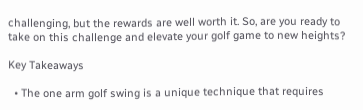challenging, but the rewards are well worth it. So, are you ready to take on this challenge and elevate your golf game to new heights?

Key Takeaways

  • The one arm golf swing is a unique technique that requires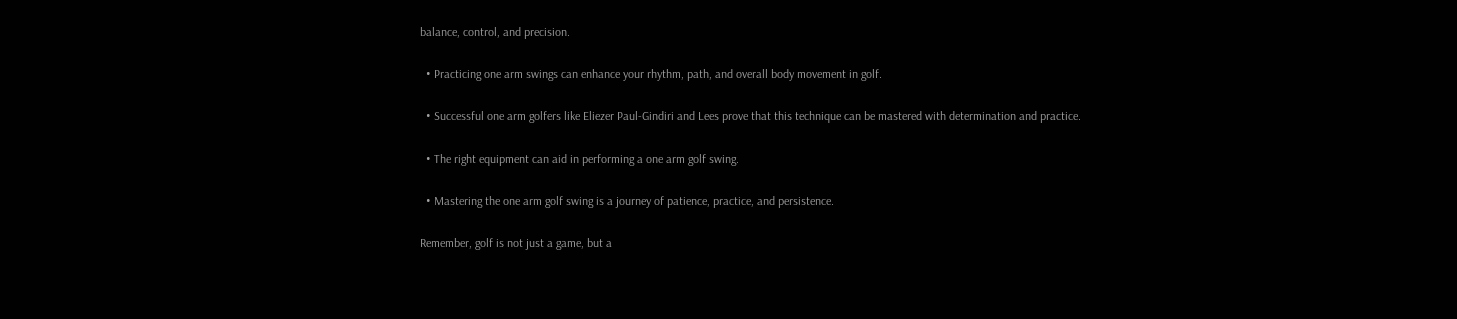balance, control, and precision.

  • Practicing one arm swings can enhance your rhythm, path, and overall body movement in golf.

  • Successful one arm golfers like Eliezer Paul-Gindiri and Lees prove that this technique can be mastered with determination and practice.

  • The right equipment can aid in performing a one arm golf swing.

  • Mastering the one arm golf swing is a journey of patience, practice, and persistence.

Remember, golf is not just a game, but a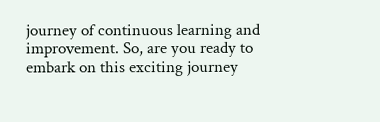journey of continuous learning and improvement. So, are you ready to embark on this exciting journey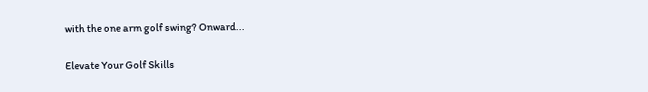with the one arm golf swing? Onward...

Elevate Your Golf Skills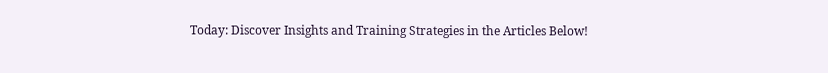Today: Discover Insights and Training Strategies in the Articles Below!